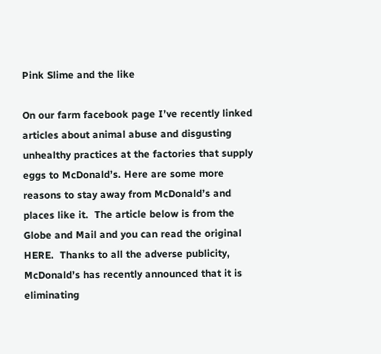Pink Slime and the like

On our farm facebook page I’ve recently linked articles about animal abuse and disgusting unhealthy practices at the factories that supply eggs to McDonald’s. Here are some more reasons to stay away from McDonald’s and places like it.  The article below is from the Globe and Mail and you can read the original HERE.  Thanks to all the adverse publicity, McDonald’s has recently announced that it is eliminating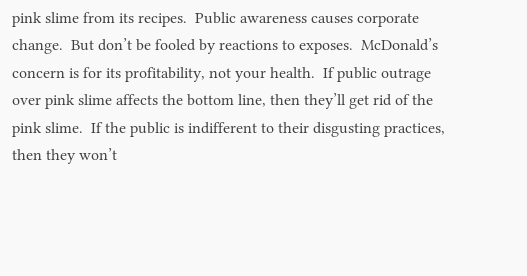pink slime from its recipes.  Public awareness causes corporate change.  But don’t be fooled by reactions to exposes.  McDonald’s concern is for its profitability, not your health.  If public outrage over pink slime affects the bottom line, then they’ll get rid of the pink slime.  If the public is indifferent to their disgusting practices, then they won’t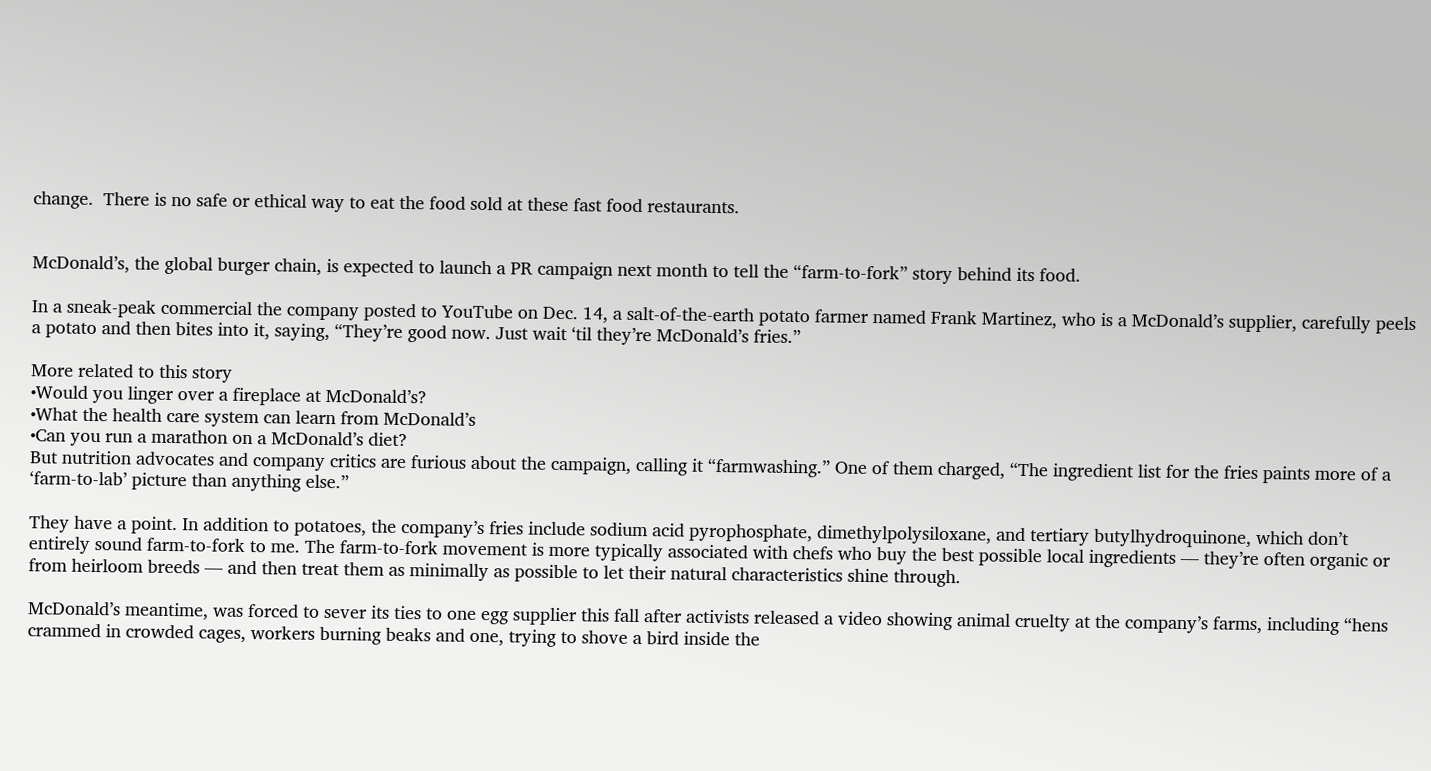change.  There is no safe or ethical way to eat the food sold at these fast food restaurants.


McDonald’s, the global burger chain, is expected to launch a PR campaign next month to tell the “farm-to-fork” story behind its food.

In a sneak-peak commercial the company posted to YouTube on Dec. 14, a salt-of-the-earth potato farmer named Frank Martinez, who is a McDonald’s supplier, carefully peels a potato and then bites into it, saying, “They’re good now. Just wait ‘til they’re McDonald’s fries.”

More related to this story
•Would you linger over a fireplace at McDonald’s?
•What the health care system can learn from McDonald’s
•Can you run a marathon on a McDonald’s diet?
But nutrition advocates and company critics are furious about the campaign, calling it “farmwashing.” One of them charged, “The ingredient list for the fries paints more of a ‘farm-to-lab’ picture than anything else.”

They have a point. In addition to potatoes, the company’s fries include sodium acid pyrophosphate, dimethylpolysiloxane, and tertiary butylhydroquinone, which don’t entirely sound farm-to-fork to me. The farm-to-fork movement is more typically associated with chefs who buy the best possible local ingredients — they’re often organic or from heirloom breeds — and then treat them as minimally as possible to let their natural characteristics shine through.

McDonald’s meantime, was forced to sever its ties to one egg supplier this fall after activists released a video showing animal cruelty at the company’s farms, including “hens crammed in crowded cages, workers burning beaks and one, trying to shove a bird inside the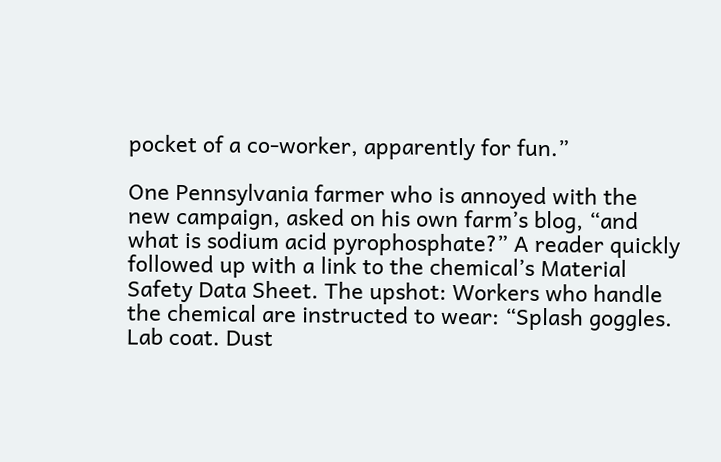pocket of a co-worker, apparently for fun.”

One Pennsylvania farmer who is annoyed with the new campaign, asked on his own farm’s blog, “and what is sodium acid pyrophosphate?” A reader quickly followed up with a link to the chemical’s Material Safety Data Sheet. The upshot: Workers who handle the chemical are instructed to wear: “Splash goggles. Lab coat. Dust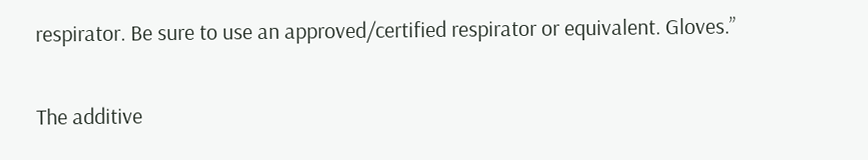respirator. Be sure to use an approved/certified respirator or equivalent. Gloves.”

The additive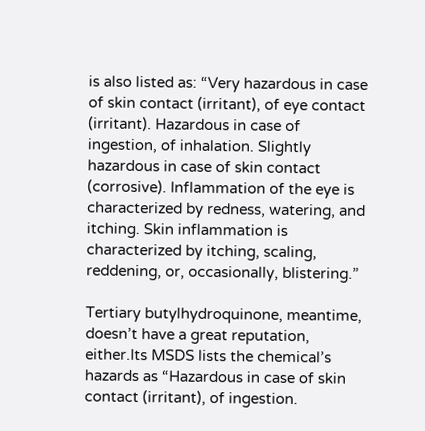is also listed as: “Very hazardous in case of skin contact (irritant), of eye contact (irritant). Hazardous in case of ingestion, of inhalation. Slightly hazardous in case of skin contact (corrosive). Inflammation of the eye is characterized by redness, watering, and itching. Skin inflammation is characterized by itching, scaling, reddening, or, occasionally, blistering.”

Tertiary butylhydroquinone, meantime, doesn’t have a great reputation, either.Its MSDS lists the chemical’s hazards as “Hazardous in case of skin contact (irritant), of ingestion.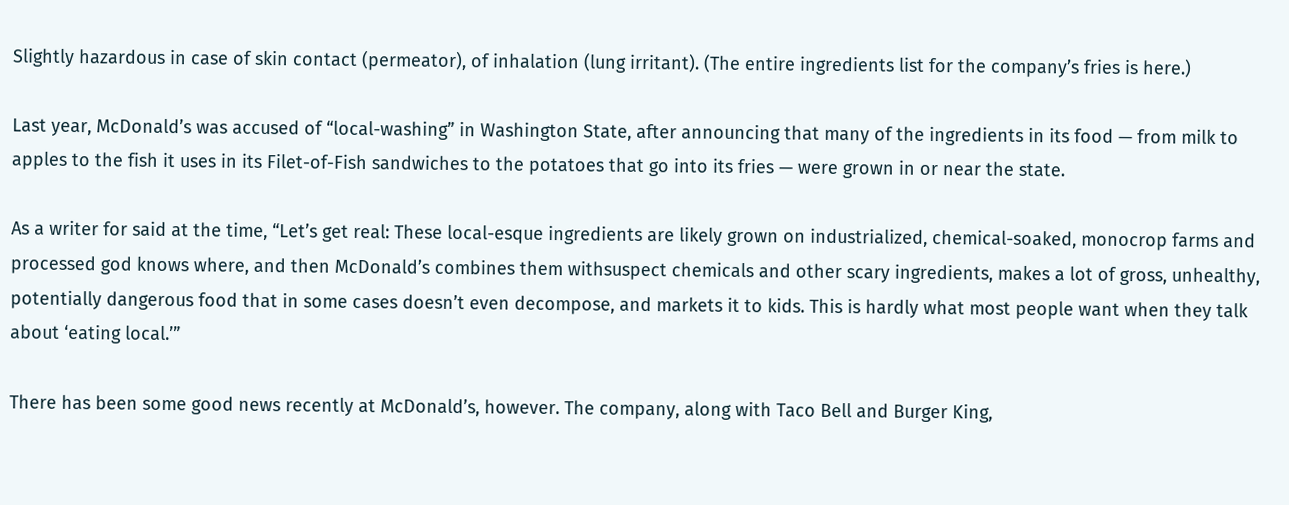Slightly hazardous in case of skin contact (permeator), of inhalation (lung irritant). (The entire ingredients list for the company’s fries is here.)

Last year, McDonald’s was accused of “local-washing” in Washington State, after announcing that many of the ingredients in its food — from milk to apples to the fish it uses in its Filet-of-Fish sandwiches to the potatoes that go into its fries — were grown in or near the state.

As a writer for said at the time, “Let’s get real: These local-esque ingredients are likely grown on industrialized, chemical-soaked, monocrop farms and processed god knows where, and then McDonald’s combines them withsuspect chemicals and other scary ingredients, makes a lot of gross, unhealthy, potentially dangerous food that in some cases doesn’t even decompose, and markets it to kids. This is hardly what most people want when they talk about ‘eating local.’”

There has been some good news recently at McDonald’s, however. The company, along with Taco Bell and Burger King,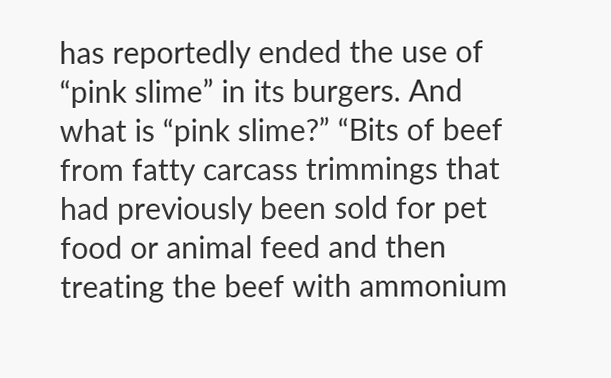has reportedly ended the use of “pink slime” in its burgers. And what is “pink slime?” “Bits of beef from fatty carcass trimmings that had previously been sold for pet food or animal feed and then treating the beef with ammonium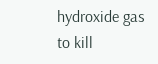hydroxide gas to kill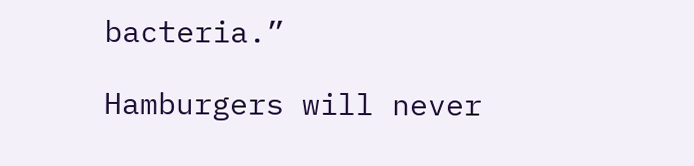bacteria.”

Hamburgers will never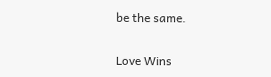be the same.

Love Wins